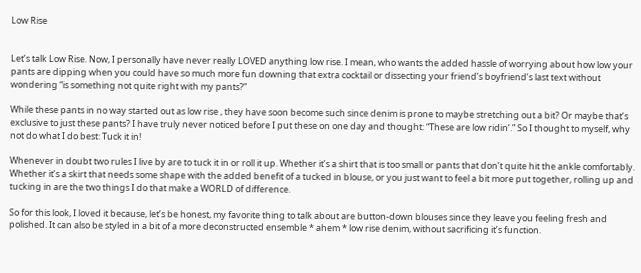Low Rise


Let’s talk Low Rise. Now, I personally have never really LOVED anything low rise. I mean, who wants the added hassle of worrying about how low your pants are dipping when you could have so much more fun downing that extra cocktail or dissecting your friend’s boyfriend’s last text without wondering “is something not quite right with my pants?”

While these pants in no way started out as low rise , they have soon become such since denim is prone to maybe stretching out a bit? Or maybe that’s exclusive to just these pants? I have truly never noticed before I put these on one day and thought: “These are low ridin’.” So I thought to myself, why not do what I do best: Tuck it in!

Whenever in doubt two rules I live by are to tuck it in or roll it up. Whether it’s a shirt that is too small or pants that don’t quite hit the ankle comfortably. Whether it’s a skirt that needs some shape with the added benefit of a tucked in blouse, or you just want to feel a bit more put together, rolling up and tucking in are the two things I do that make a WORLD of difference.

So for this look, I loved it because, let’s be honest, my favorite thing to talk about are button-down blouses since they leave you feeling fresh and polished. It can also be styled in a bit of a more deconstructed ensemble * ahem * low rise denim, without sacrificing it’s function.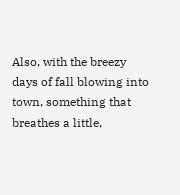Also, with the breezy days of fall blowing into town, something that breathes a little,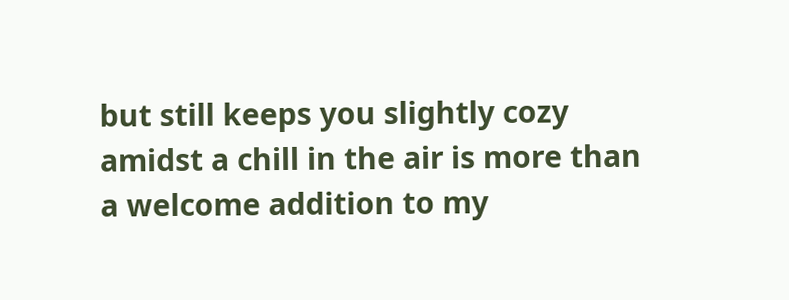but still keeps you slightly cozy amidst a chill in the air is more than a welcome addition to my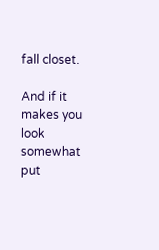fall closet.

And if it makes you look somewhat put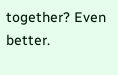together? Even better.